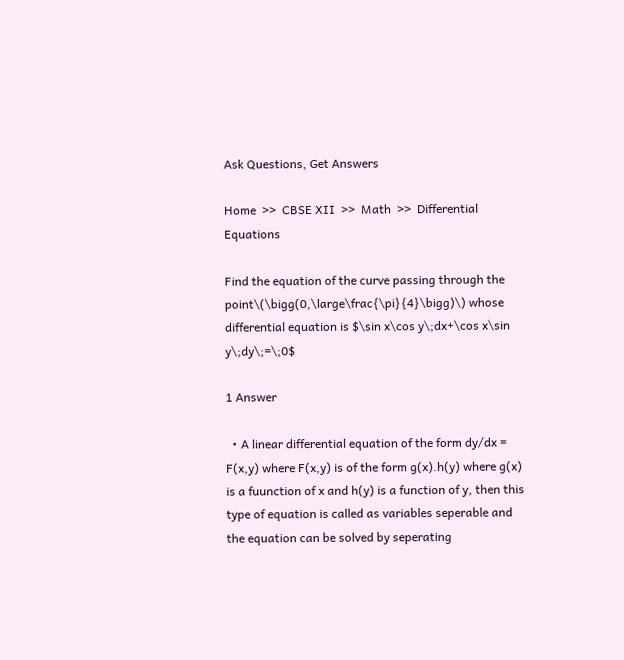Ask Questions, Get Answers

Home  >>  CBSE XII  >>  Math  >>  Differential Equations

Find the equation of the curve passing through the point\(\bigg(0,\large\frac{\pi}{4}\bigg)\) whose differential equation is $\sin x\cos y\;dx+\cos x\sin y\;dy\;=\;0$

1 Answer

  • A linear differential equation of the form dy/dx = F(x,y) where F(x,y) is of the form g(x).h(y) where g(x) is a fuunction of x and h(y) is a function of y, then this type of equation is called as variables seperable and the equation can be solved by seperating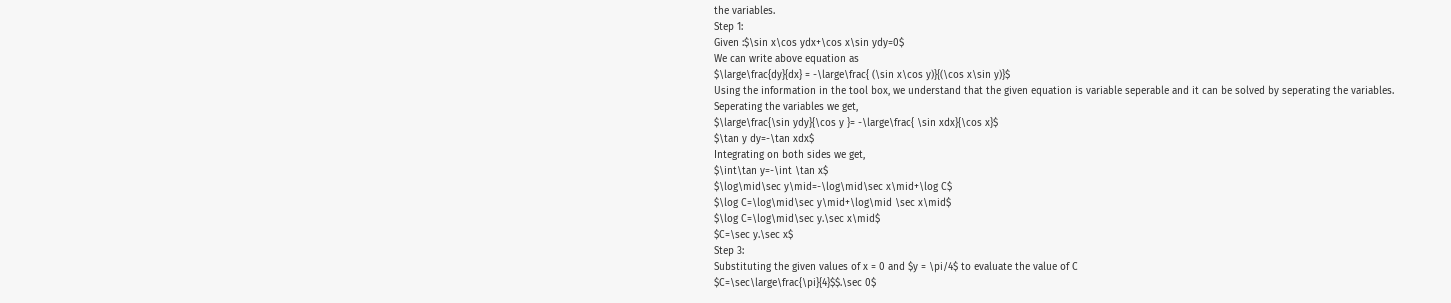the variables.
Step 1:
Given :$\sin x\cos ydx+\cos x\sin ydy=0$
We can write above equation as
$\large\frac{dy}{dx} = -\large\frac{ (\sin x\cos y)}{(\cos x\sin y)}$
Using the information in the tool box, we understand that the given equation is variable seperable and it can be solved by seperating the variables.
Seperating the variables we get,
$\large\frac{\sin ydy}{\cos y }= -\large\frac{ \sin xdx}{\cos x}$
$\tan y dy=-\tan xdx$
Integrating on both sides we get,
$\int\tan y=-\int \tan x$
$\log\mid\sec y\mid=-\log\mid\sec x\mid+\log C$
$\log C=\log\mid\sec y\mid+\log\mid \sec x\mid$
$\log C=\log\mid\sec y.\sec x\mid$
$C=\sec y.\sec x$
Step 3:
Substituting the given values of x = 0 and $y = \pi/4$ to evaluate the value of C
$C=\sec\large\frac{\pi}{4}$$.\sec 0$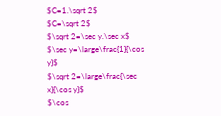$C=1.\sqrt 2$
$C=\sqrt 2$
$\sqrt 2=\sec y.\sec x$
$\sec y=\large\frac{1}{\cos y}$
$\sqrt 2=\large\frac{\sec x}{\cos y}$
$\cos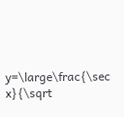y=\large\frac{\sec x}{\sqrt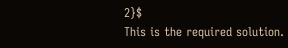2}$
This is the required solution.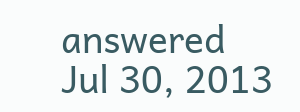answered Jul 30, 2013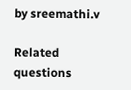by sreemathi.v

Related questions